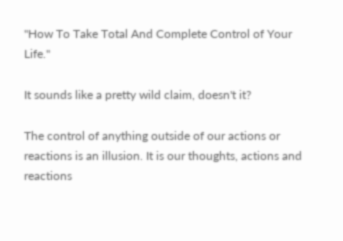"How To Take Total And Complete Control of Your Life."

It sounds like a pretty wild claim, doesn't it?

The control of anything outside of our actions or reactions is an illusion. It is our thoughts, actions and reactions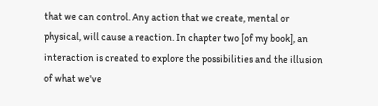that we can control. Any action that we create, mental or physical, will cause a reaction. In chapter two [of my book], an interaction is created to explore the possibilities and the illusion of what we've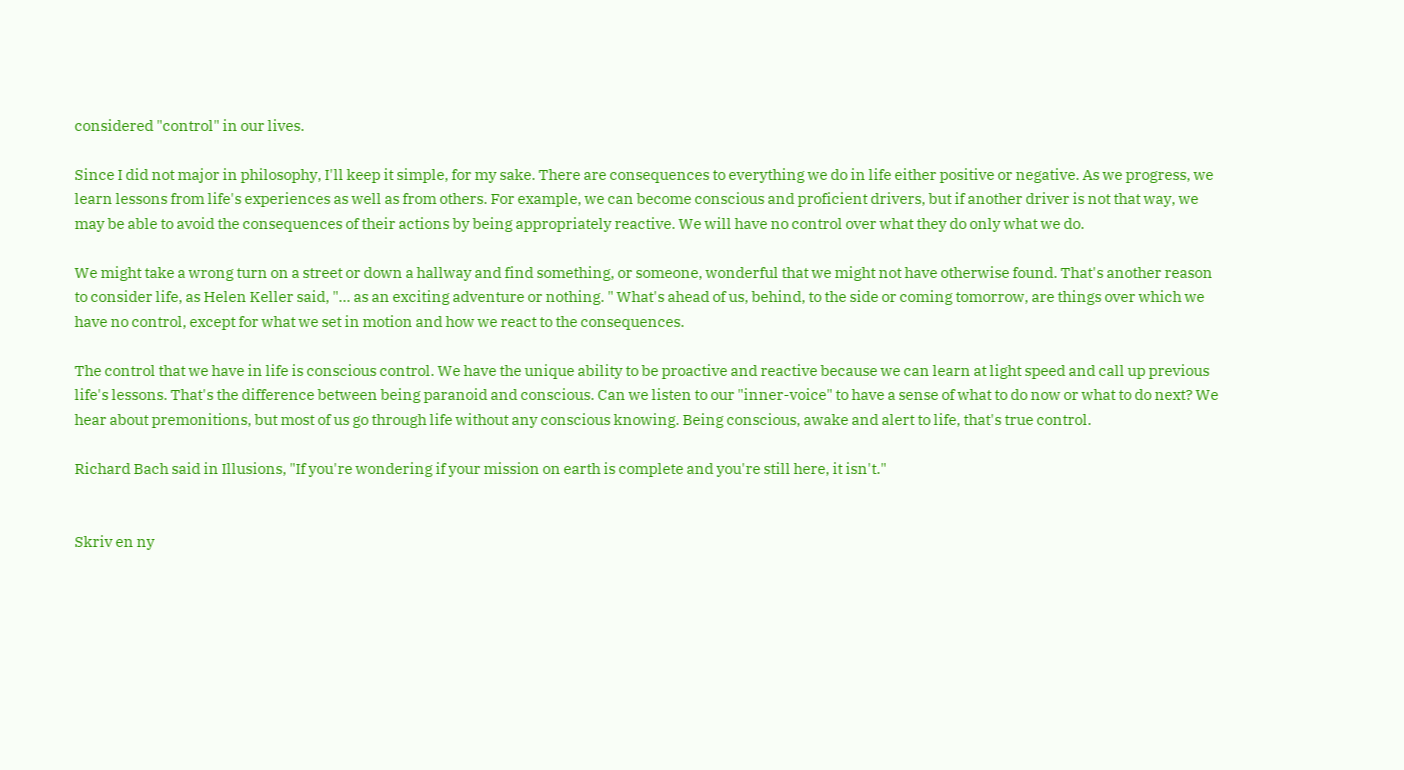considered "control" in our lives.

Since I did not major in philosophy, I'll keep it simple, for my sake. There are consequences to everything we do in life either positive or negative. As we progress, we learn lessons from life's experiences as well as from others. For example, we can become conscious and proficient drivers, but if another driver is not that way, we may be able to avoid the consequences of their actions by being appropriately reactive. We will have no control over what they do only what we do.

We might take a wrong turn on a street or down a hallway and find something, or someone, wonderful that we might not have otherwise found. That's another reason to consider life, as Helen Keller said, "... as an exciting adventure or nothing. " What's ahead of us, behind, to the side or coming tomorrow, are things over which we have no control, except for what we set in motion and how we react to the consequences.

The control that we have in life is conscious control. We have the unique ability to be proactive and reactive because we can learn at light speed and call up previous life's lessons. That's the difference between being paranoid and conscious. Can we listen to our "inner-voice" to have a sense of what to do now or what to do next? We hear about premonitions, but most of us go through life without any conscious knowing. Being conscious, awake and alert to life, that's true control.

Richard Bach said in Illusions, "If you're wondering if your mission on earth is complete and you're still here, it isn't."


Skriv en ny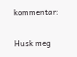kommentar:

Husk meg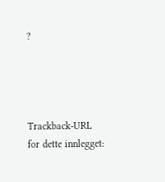?




Trackback-URL for dette innlegget: